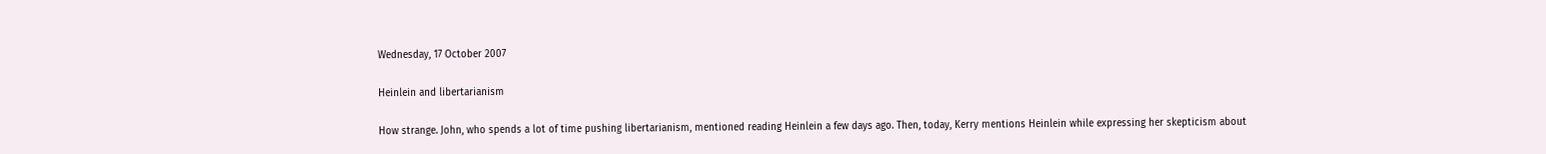Wednesday, 17 October 2007

Heinlein and libertarianism

How strange. John, who spends a lot of time pushing libertarianism, mentioned reading Heinlein a few days ago. Then, today, Kerry mentions Heinlein while expressing her skepticism about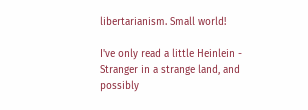libertarianism. Small world!

I've only read a little Heinlein - Stranger in a strange land, and possibly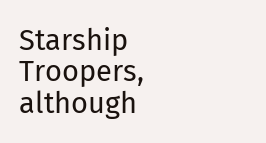Starship Troopers, although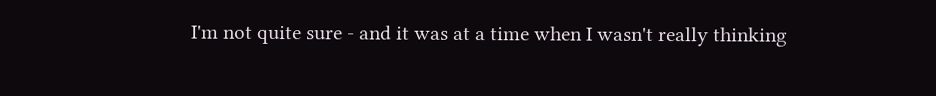I'm not quite sure - and it was at a time when I wasn't really thinking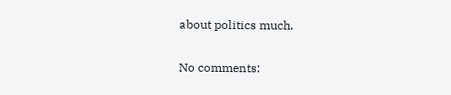about politics much.

No comments: